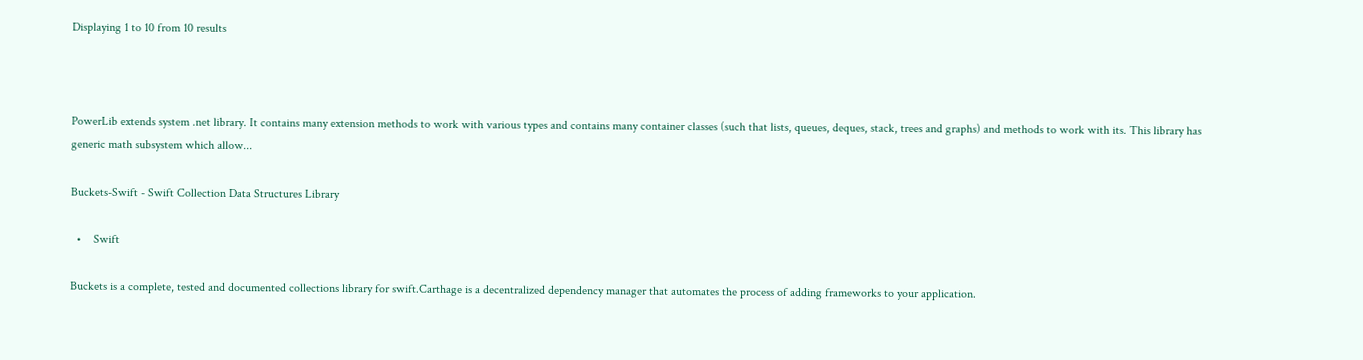Displaying 1 to 10 from 10 results



PowerLib extends system .net library. It contains many extension methods to work with various types and contains many container classes (such that lists, queues, deques, stack, trees and graphs) and methods to work with its. This library has generic math subsystem which allow...

Buckets-Swift - Swift Collection Data Structures Library

  •    Swift

Buckets is a complete, tested and documented collections library for swift.Carthage is a decentralized dependency manager that automates the process of adding frameworks to your application.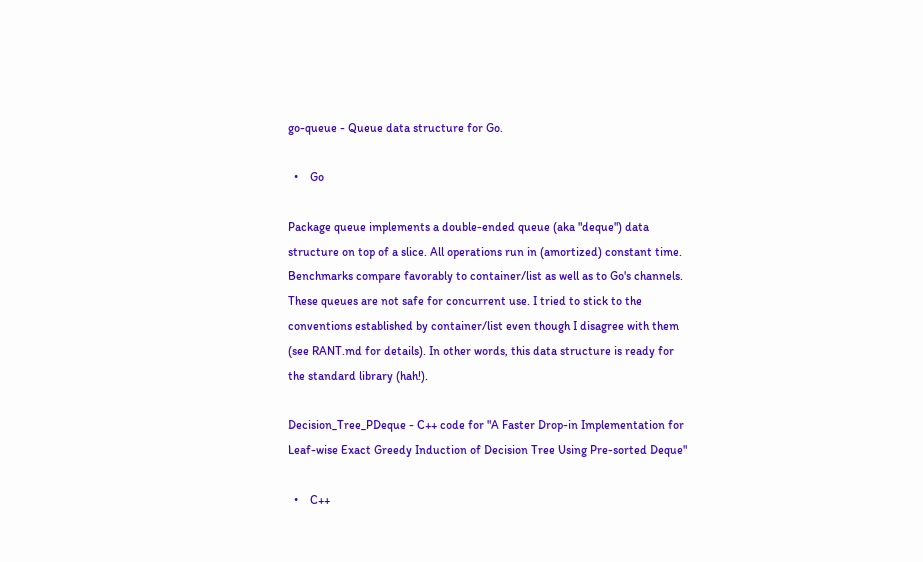go-queue - Queue data structure for Go.

  •    Go

Package queue implements a double-ended queue (aka "deque") data structure on top of a slice. All operations run in (amortized) constant time. Benchmarks compare favorably to container/list as well as to Go's channels. These queues are not safe for concurrent use. I tried to stick to the conventions established by container/list even though I disagree with them (see RANT.md for details). In other words, this data structure is ready for the standard library (hah!).

Decision_Tree_PDeque - C++ code for "A Faster Drop-in Implementation for Leaf-wise Exact Greedy Induction of Decision Tree Using Pre-sorted Deque"

  •    C++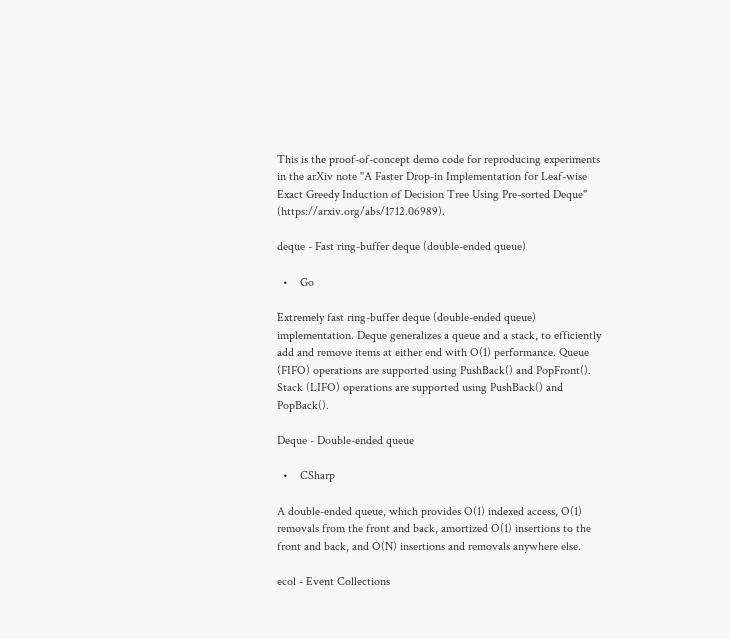This is the proof-of-concept demo code for reproducing experiments in the arXiv note "A Faster Drop-in Implementation for Leaf-wise Exact Greedy Induction of Decision Tree Using Pre-sorted Deque" (https://arxiv.org/abs/1712.06989).

deque - Fast ring-buffer deque (double-ended queue)

  •    Go

Extremely fast ring-buffer deque (double-ended queue) implementation. Deque generalizes a queue and a stack, to efficiently add and remove items at either end with O(1) performance. Queue (FIFO) operations are supported using PushBack() and PopFront(). Stack (LIFO) operations are supported using PushBack() and PopBack().

Deque - Double-ended queue

  •    CSharp

A double-ended queue, which provides O(1) indexed access, O(1) removals from the front and back, amortized O(1) insertions to the front and back, and O(N) insertions and removals anywhere else.

ecol - Event Collections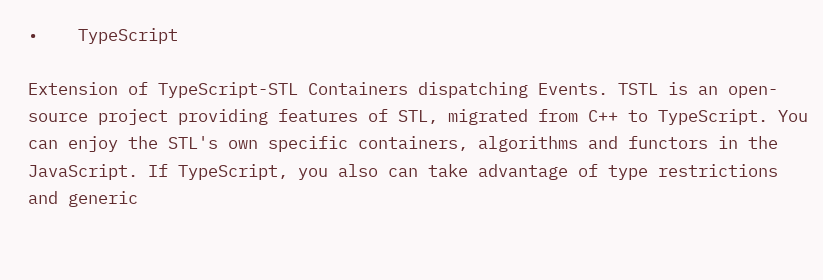•    TypeScript

Extension of TypeScript-STL Containers dispatching Events. TSTL is an open-source project providing features of STL, migrated from C++ to TypeScript. You can enjoy the STL's own specific containers, algorithms and functors in the JavaScript. If TypeScript, you also can take advantage of type restrictions and generic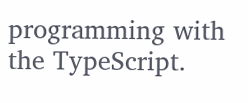programming with the TypeScript.